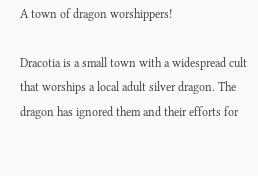A town of dragon worshippers!

Dracotia is a small town with a widespread cult that worships a local adult silver dragon. The dragon has ignored them and their efforts for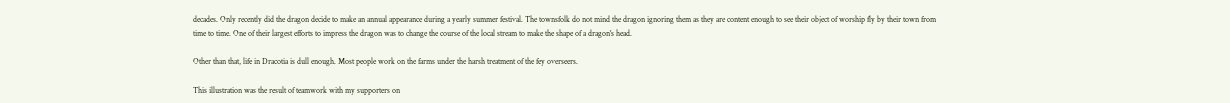decades. Only recently did the dragon decide to make an annual appearance during a yearly summer festival. The townsfolk do not mind the dragon ignoring them as they are content enough to see their object of worship fly by their town from time to time. One of their largest efforts to impress the dragon was to change the course of the local stream to make the shape of a dragon's head.

Other than that, life in Dracotia is dull enough. Most people work on the farms under the harsh treatment of the fey overseers.

This illustration was the result of teamwork with my supporters on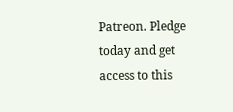Patreon. Pledge today and get access to this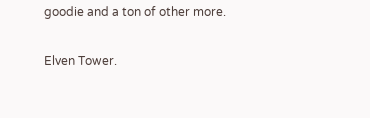goodie and a ton of other more.

Elven Tower.